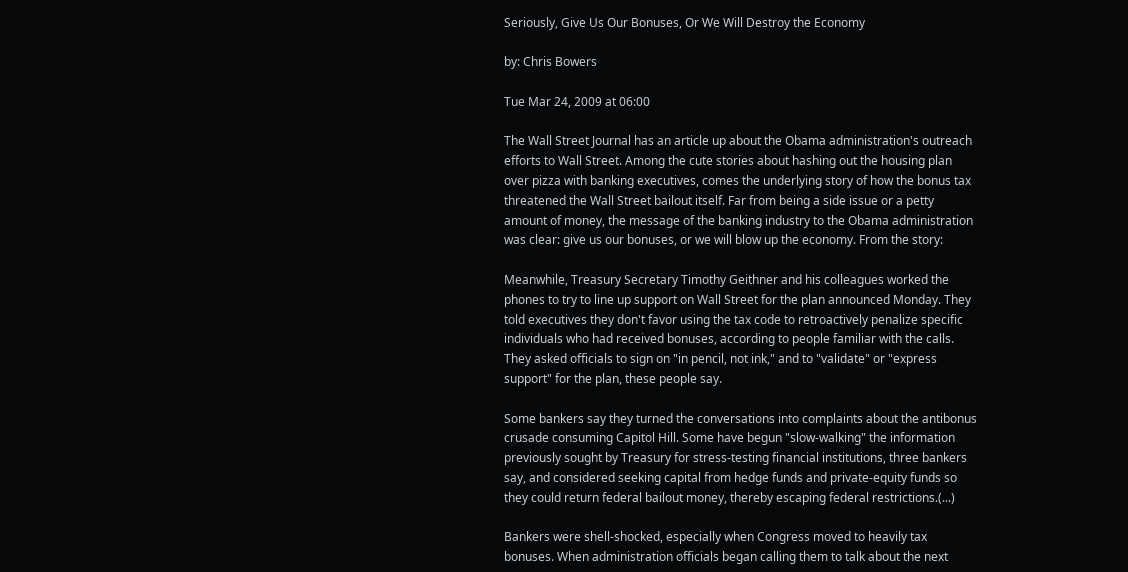Seriously, Give Us Our Bonuses, Or We Will Destroy the Economy

by: Chris Bowers

Tue Mar 24, 2009 at 06:00

The Wall Street Journal has an article up about the Obama administration's outreach efforts to Wall Street. Among the cute stories about hashing out the housing plan over pizza with banking executives, comes the underlying story of how the bonus tax threatened the Wall Street bailout itself. Far from being a side issue or a petty amount of money, the message of the banking industry to the Obama administration was clear: give us our bonuses, or we will blow up the economy. From the story:

Meanwhile, Treasury Secretary Timothy Geithner and his colleagues worked the phones to try to line up support on Wall Street for the plan announced Monday. They told executives they don't favor using the tax code to retroactively penalize specific individuals who had received bonuses, according to people familiar with the calls. They asked officials to sign on "in pencil, not ink," and to "validate" or "express support" for the plan, these people say.

Some bankers say they turned the conversations into complaints about the antibonus crusade consuming Capitol Hill. Some have begun "slow-walking" the information previously sought by Treasury for stress-testing financial institutions, three bankers say, and considered seeking capital from hedge funds and private-equity funds so they could return federal bailout money, thereby escaping federal restrictions.(...)

Bankers were shell-shocked, especially when Congress moved to heavily tax bonuses. When administration officials began calling them to talk about the next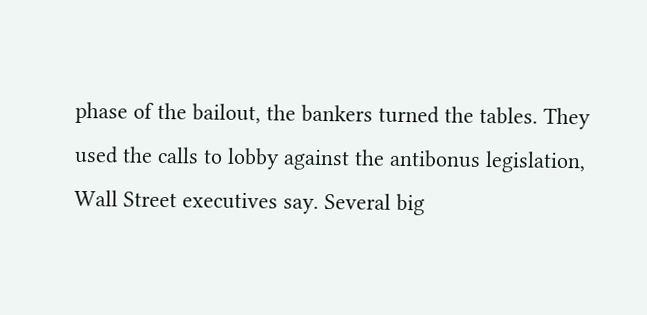phase of the bailout, the bankers turned the tables. They used the calls to lobby against the antibonus legislation, Wall Street executives say. Several big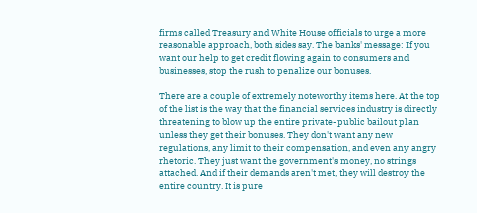firms called Treasury and White House officials to urge a more reasonable approach, both sides say. The banks' message: If you want our help to get credit flowing again to consumers and businesses, stop the rush to penalize our bonuses.

There are a couple of extremely noteworthy items here. At the top of the list is the way that the financial services industry is directly threatening to blow up the entire private-public bailout plan unless they get their bonuses. They don't want any new regulations, any limit to their compensation, and even any angry rhetoric. They just want the government's money, no strings attached. And if their demands aren't met, they will destroy the entire country. It is pure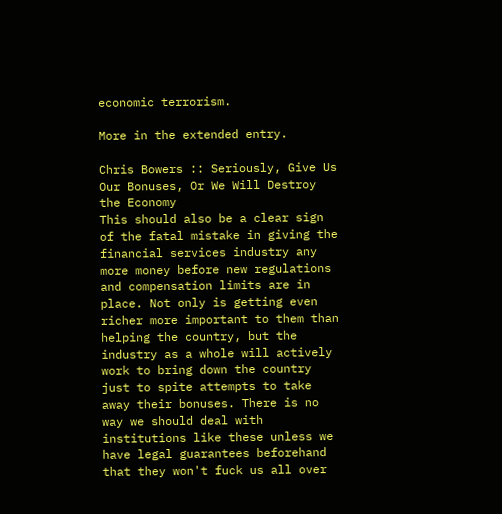economic terrorism.

More in the extended entry.

Chris Bowers :: Seriously, Give Us Our Bonuses, Or We Will Destroy the Economy
This should also be a clear sign of the fatal mistake in giving the financial services industry any more money before new regulations and compensation limits are in place. Not only is getting even richer more important to them than helping the country, but the industry as a whole will actively work to bring down the country just to spite attempts to take away their bonuses. There is no way we should deal with institutions like these unless we have legal guarantees beforehand that they won't fuck us all over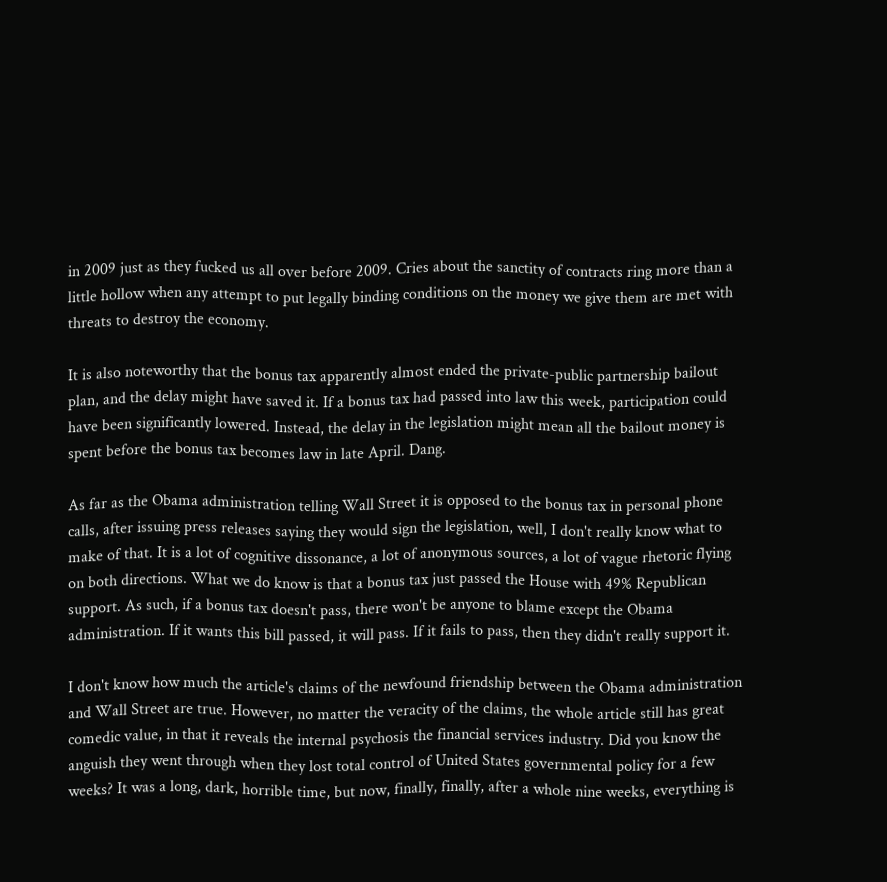in 2009 just as they fucked us all over before 2009. Cries about the sanctity of contracts ring more than a little hollow when any attempt to put legally binding conditions on the money we give them are met with threats to destroy the economy.

It is also noteworthy that the bonus tax apparently almost ended the private-public partnership bailout plan, and the delay might have saved it. If a bonus tax had passed into law this week, participation could have been significantly lowered. Instead, the delay in the legislation might mean all the bailout money is spent before the bonus tax becomes law in late April. Dang.

As far as the Obama administration telling Wall Street it is opposed to the bonus tax in personal phone calls, after issuing press releases saying they would sign the legislation, well, I don't really know what to make of that. It is a lot of cognitive dissonance, a lot of anonymous sources, a lot of vague rhetoric flying on both directions. What we do know is that a bonus tax just passed the House with 49% Republican support. As such, if a bonus tax doesn't pass, there won't be anyone to blame except the Obama administration. If it wants this bill passed, it will pass. If it fails to pass, then they didn't really support it.

I don't know how much the article's claims of the newfound friendship between the Obama administration and Wall Street are true. However, no matter the veracity of the claims, the whole article still has great comedic value, in that it reveals the internal psychosis the financial services industry. Did you know the anguish they went through when they lost total control of United States governmental policy for a few weeks? It was a long, dark, horrible time, but now, finally, finally, after a whole nine weeks, everything is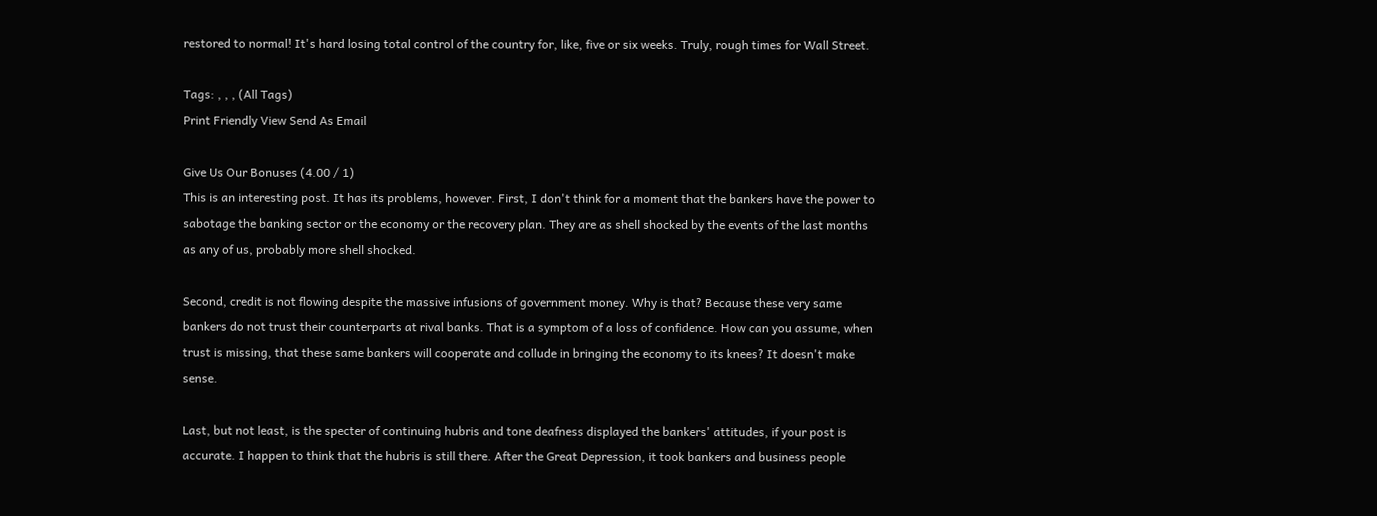restored to normal! It's hard losing total control of the country for, like, five or six weeks. Truly, rough times for Wall Street.

Tags: , , , (All Tags)
Print Friendly View Send As Email

Give Us Our Bonuses (4.00 / 1)
This is an interesting post. It has its problems, however. First, I don't think for a moment that the bankers have the power to sabotage the banking sector or the economy or the recovery plan. They are as shell shocked by the events of the last months as any of us, probably more shell shocked.

Second, credit is not flowing despite the massive infusions of government money. Why is that? Because these very same bankers do not trust their counterparts at rival banks. That is a symptom of a loss of confidence. How can you assume, when trust is missing, that these same bankers will cooperate and collude in bringing the economy to its knees? It doesn't make sense.

Last, but not least, is the specter of continuing hubris and tone deafness displayed the bankers' attitudes, if your post is accurate. I happen to think that the hubris is still there. After the Great Depression, it took bankers and business people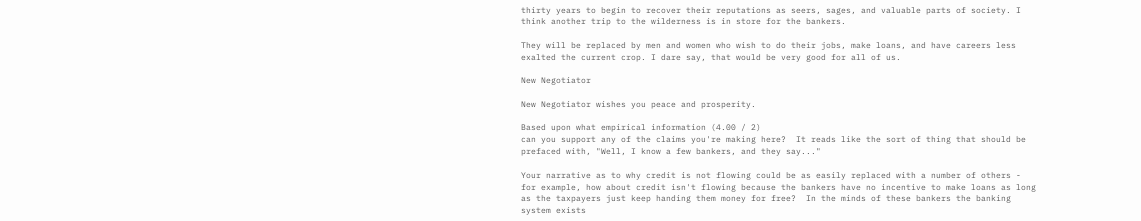thirty years to begin to recover their reputations as seers, sages, and valuable parts of society. I think another trip to the wilderness is in store for the bankers.

They will be replaced by men and women who wish to do their jobs, make loans, and have careers less exalted the current crop. I dare say, that would be very good for all of us.

New Negotiator

New Negotiator wishes you peace and prosperity.

Based upon what empirical information (4.00 / 2)
can you support any of the claims you're making here?  It reads like the sort of thing that should be prefaced with, "Well, I know a few bankers, and they say..."

Your narrative as to why credit is not flowing could be as easily replaced with a number of others - for example, how about credit isn't flowing because the bankers have no incentive to make loans as long as the taxpayers just keep handing them money for free?  In the minds of these bankers the banking system exists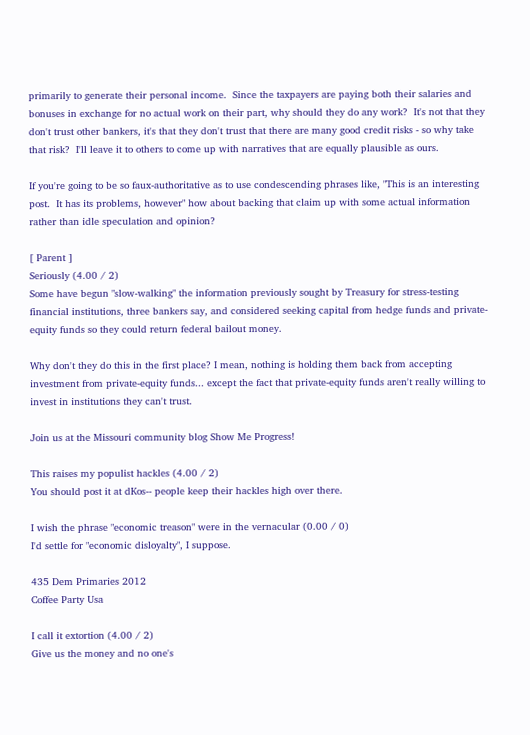primarily to generate their personal income.  Since the taxpayers are paying both their salaries and bonuses in exchange for no actual work on their part, why should they do any work?  It's not that they don't trust other bankers, it's that they don't trust that there are many good credit risks - so why take that risk?  I'll leave it to others to come up with narratives that are equally plausible as ours.

If you're going to be so faux-authoritative as to use condescending phrases like, "This is an interesting post.  It has its problems, however" how about backing that claim up with some actual information rather than idle speculation and opinion?

[ Parent ]
Seriously (4.00 / 2)
Some have begun "slow-walking" the information previously sought by Treasury for stress-testing financial institutions, three bankers say, and considered seeking capital from hedge funds and private-equity funds so they could return federal bailout money.

Why don't they do this in the first place? I mean, nothing is holding them back from accepting investment from private-equity funds... except the fact that private-equity funds aren't really willing to invest in institutions they can't trust.

Join us at the Missouri community blog Show Me Progress!

This raises my populist hackles (4.00 / 2)
You should post it at dKos-- people keep their hackles high over there.

I wish the phrase "economic treason" were in the vernacular (0.00 / 0)
I'd settle for "economic disloyalty", I suppose.

435 Dem Primaries 2012
Coffee Party Usa

I call it extortion (4.00 / 2)
Give us the money and no one's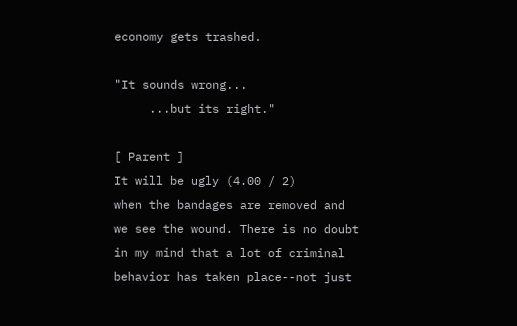economy gets trashed.

"It sounds wrong...
     ...but its right."

[ Parent ]
It will be ugly (4.00 / 2)
when the bandages are removed and we see the wound. There is no doubt in my mind that a lot of criminal behavior has taken place--not just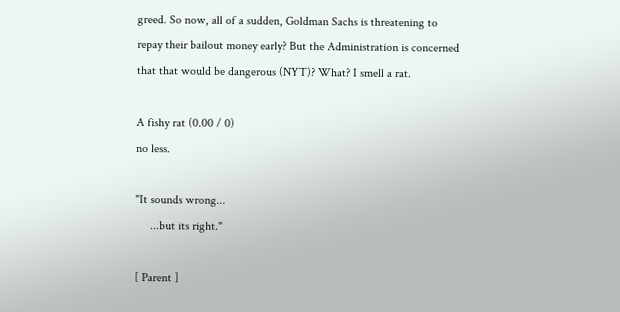greed. So now, all of a sudden, Goldman Sachs is threatening to repay their bailout money early? But the Administration is concerned that that would be dangerous (NYT)? What? I smell a rat.

A fishy rat (0.00 / 0)
no less.

"It sounds wrong...
     ...but its right."

[ Parent ]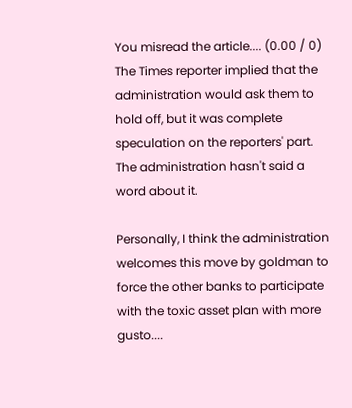You misread the article.... (0.00 / 0)
The Times reporter implied that the administration would ask them to hold off, but it was complete speculation on the reporters' part. The administration hasn't said a word about it.

Personally, I think the administration welcomes this move by goldman to force the other banks to participate with the toxic asset plan with more gusto....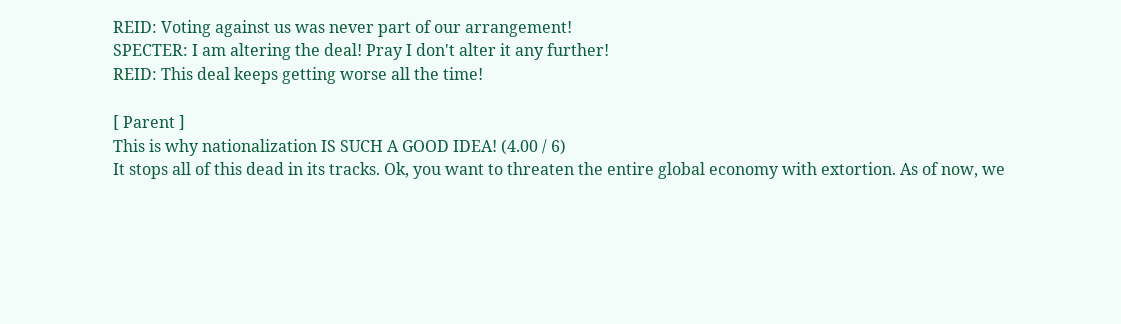REID: Voting against us was never part of our arrangement!
SPECTER: I am altering the deal! Pray I don't alter it any further!
REID: This deal keeps getting worse all the time!

[ Parent ]
This is why nationalization IS SUCH A GOOD IDEA! (4.00 / 6)
It stops all of this dead in its tracks. Ok, you want to threaten the entire global economy with extortion. As of now, we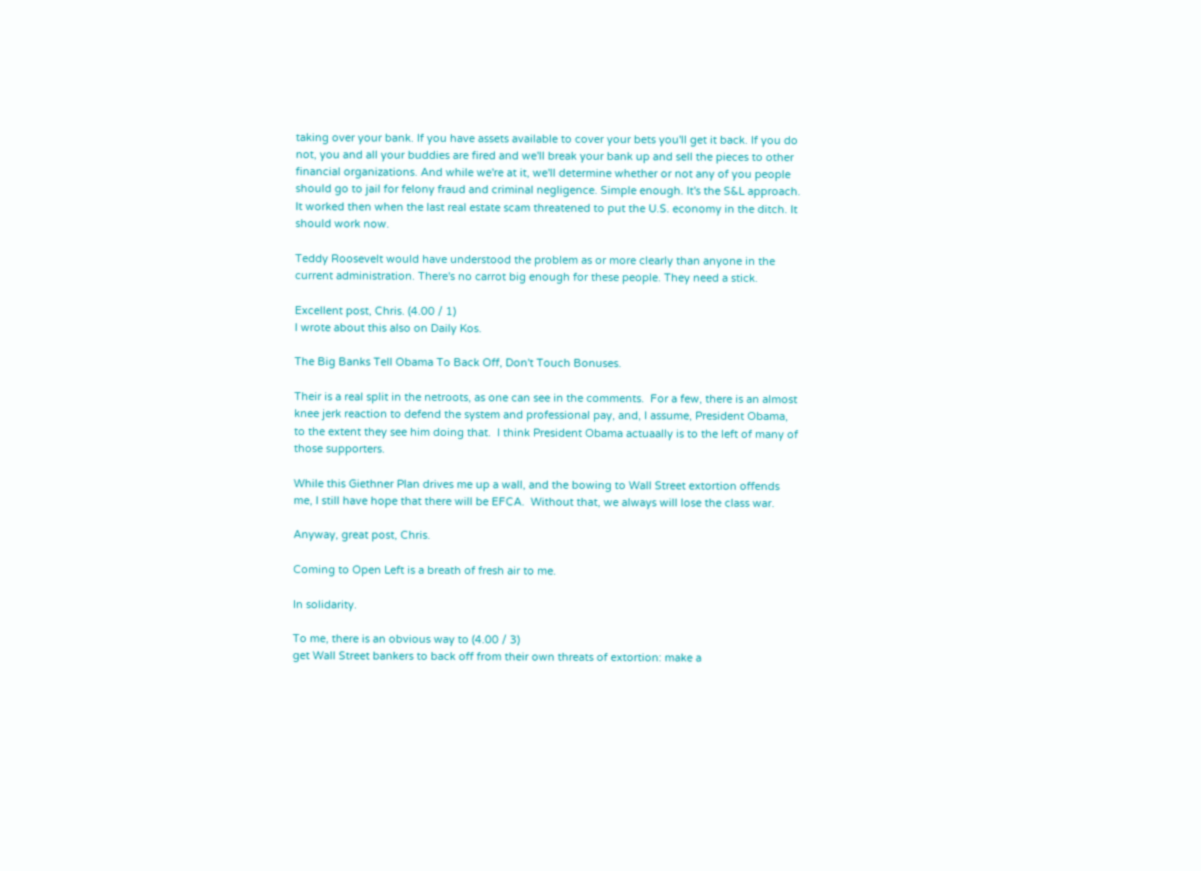taking over your bank. If you have assets available to cover your bets you'll get it back. If you do not, you and all your buddies are fired and we'll break your bank up and sell the pieces to other financial organizations. And while we're at it, we'll determine whether or not any of you people should go to jail for felony fraud and criminal negligence. Simple enough. It's the S&L approach. It worked then when the last real estate scam threatened to put the U.S. economy in the ditch. It should work now.

Teddy Roosevelt would have understood the problem as or more clearly than anyone in the current administration. There's no carrot big enough for these people. They need a stick.

Excellent post, Chris. (4.00 / 1)
I wrote about this also on Daily Kos.

The Big Banks Tell Obama To Back Off, Don't Touch Bonuses.

Their is a real split in the netroots, as one can see in the comments.  For a few, there is an almost knee jerk reaction to defend the system and professional pay, and, I assume, President Obama, to the extent they see him doing that.  I think President Obama actuaally is to the left of many of those supporters.

While this Giethner Plan drives me up a wall, and the bowing to Wall Street extortion offends me, I still have hope that there will be EFCA.  Without that, we always will lose the class war.

Anyway, great post, Chris.

Coming to Open Left is a breath of fresh air to me.

In solidarity.

To me, there is an obvious way to (4.00 / 3)
get Wall Street bankers to back off from their own threats of extortion: make a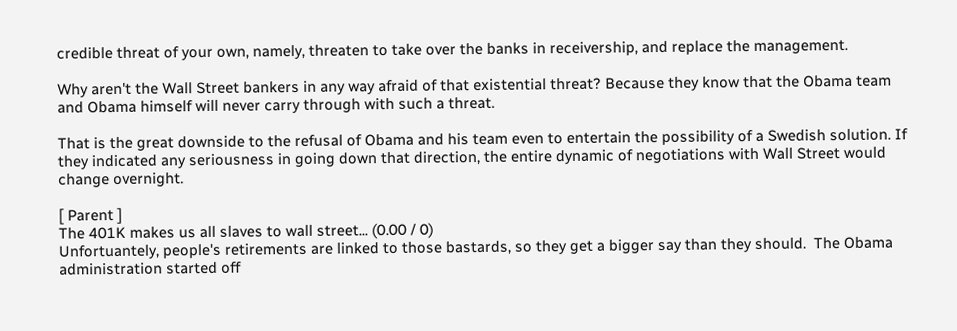credible threat of your own, namely, threaten to take over the banks in receivership, and replace the management.

Why aren't the Wall Street bankers in any way afraid of that existential threat? Because they know that the Obama team and Obama himself will never carry through with such a threat.

That is the great downside to the refusal of Obama and his team even to entertain the possibility of a Swedish solution. If they indicated any seriousness in going down that direction, the entire dynamic of negotiations with Wall Street would change overnight.

[ Parent ]
The 401K makes us all slaves to wall street... (0.00 / 0)
Unfortuantely, people's retirements are linked to those bastards, so they get a bigger say than they should.  The Obama administration started off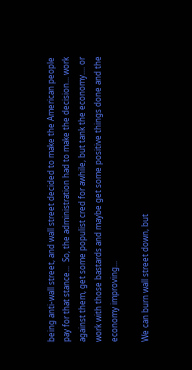being anti-wall street, and wall street decided to make the American people pay for that stance...  So, the administration had to make the decision... work against them, get some populist cred for awhile, but tank the economy.... or work with those bastards and maybe get some positive things done and the economy improving...

We can burn wall street down, but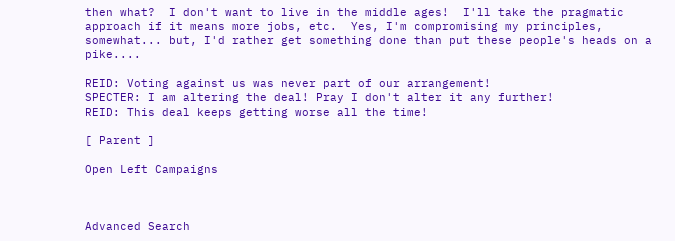then what?  I don't want to live in the middle ages!  I'll take the pragmatic approach if it means more jobs, etc.  Yes, I'm compromising my principles, somewhat... but, I'd rather get something done than put these people's heads on a pike....

REID: Voting against us was never part of our arrangement!
SPECTER: I am altering the deal! Pray I don't alter it any further!
REID: This deal keeps getting worse all the time!

[ Parent ]

Open Left Campaigns



Advanced Search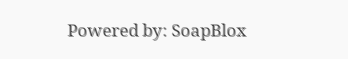Powered by: SoapBlox